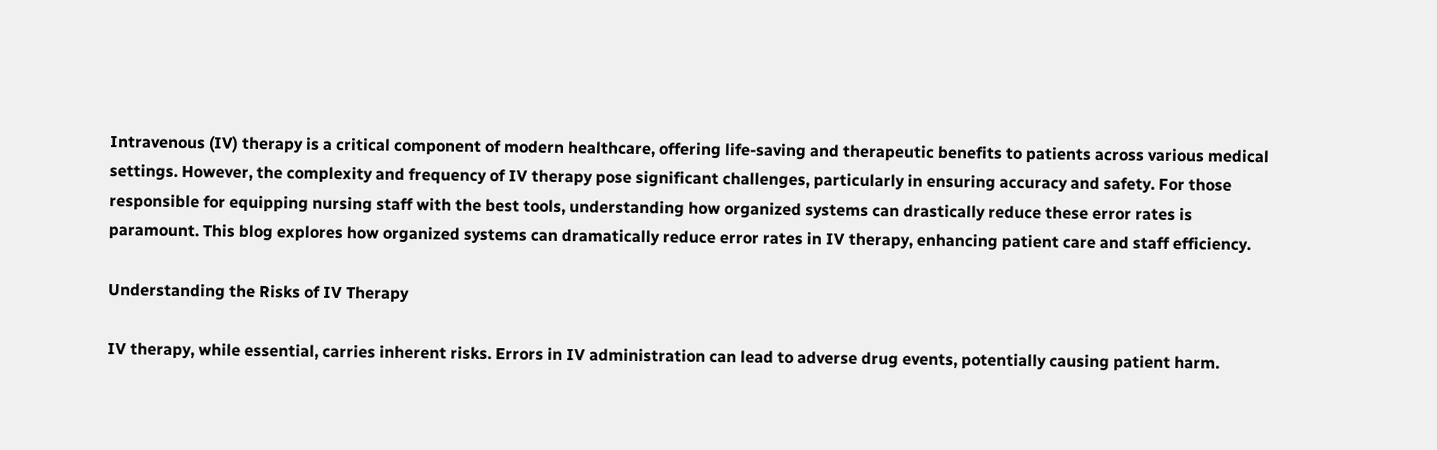Intravenous (IV) therapy is a critical component of modern healthcare, offering life-saving and therapeutic benefits to patients across various medical settings. However, the complexity and frequency of IV therapy pose significant challenges, particularly in ensuring accuracy and safety. For those responsible for equipping nursing staff with the best tools, understanding how organized systems can drastically reduce these error rates is paramount. This blog explores how organized systems can dramatically reduce error rates in IV therapy, enhancing patient care and staff efficiency.

Understanding the Risks of IV Therapy

IV therapy, while essential, carries inherent risks. Errors in IV administration can lead to adverse drug events, potentially causing patient harm.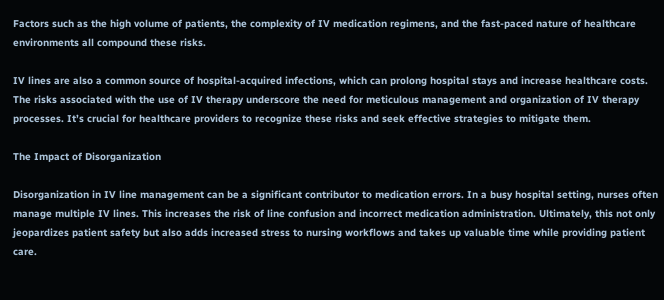Factors such as the high volume of patients, the complexity of IV medication regimens, and the fast-paced nature of healthcare environments all compound these risks.

IV lines are also a common source of hospital-acquired infections, which can prolong hospital stays and increase healthcare costs. The risks associated with the use of IV therapy underscore the need for meticulous management and organization of IV therapy processes. It’s crucial for healthcare providers to recognize these risks and seek effective strategies to mitigate them.

The Impact of Disorganization

Disorganization in IV line management can be a significant contributor to medication errors. In a busy hospital setting, nurses often manage multiple IV lines. This increases the risk of line confusion and incorrect medication administration. Ultimately, this not only jeopardizes patient safety but also adds increased stress to nursing workflows and takes up valuable time while providing patient care.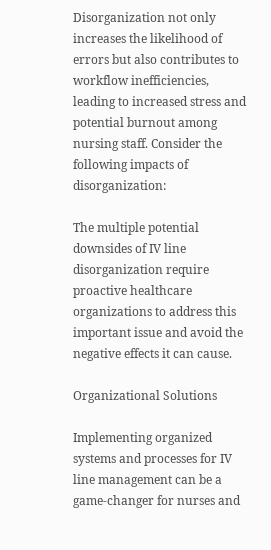Disorganization not only increases the likelihood of errors but also contributes to workflow inefficiencies, leading to increased stress and potential burnout among nursing staff. Consider the following impacts of disorganization:

The multiple potential downsides of IV line disorganization require proactive healthcare organizations to address this important issue and avoid the negative effects it can cause.

Organizational Solutions

Implementing organized systems and processes for IV line management can be a game-changer for nurses and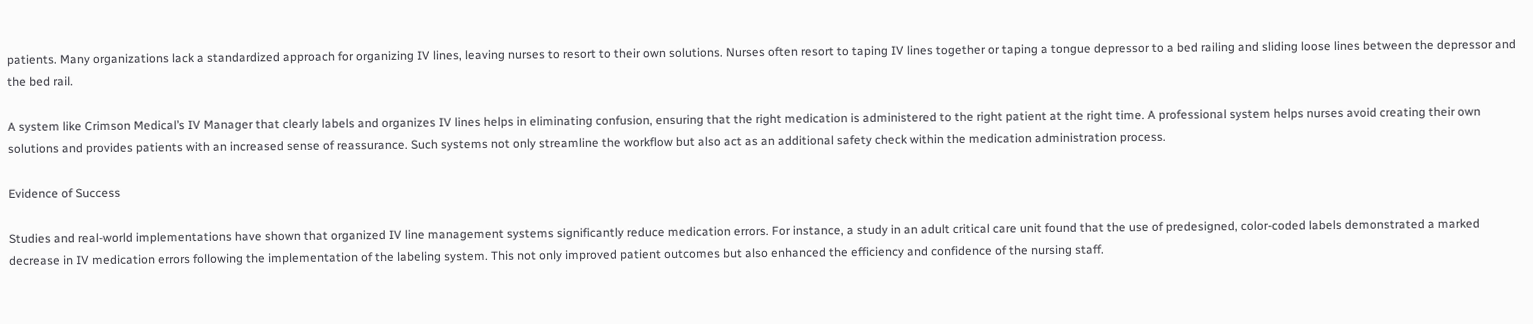patients. Many organizations lack a standardized approach for organizing IV lines, leaving nurses to resort to their own solutions. Nurses often resort to taping IV lines together or taping a tongue depressor to a bed railing and sliding loose lines between the depressor and the bed rail.

A system like Crimson Medical’s IV Manager that clearly labels and organizes IV lines helps in eliminating confusion, ensuring that the right medication is administered to the right patient at the right time. A professional system helps nurses avoid creating their own solutions and provides patients with an increased sense of reassurance. Such systems not only streamline the workflow but also act as an additional safety check within the medication administration process.

Evidence of Success

Studies and real-world implementations have shown that organized IV line management systems significantly reduce medication errors. For instance, a study in an adult critical care unit found that the use of predesigned, color-coded labels demonstrated a marked decrease in IV medication errors following the implementation of the labeling system. This not only improved patient outcomes but also enhanced the efficiency and confidence of the nursing staff.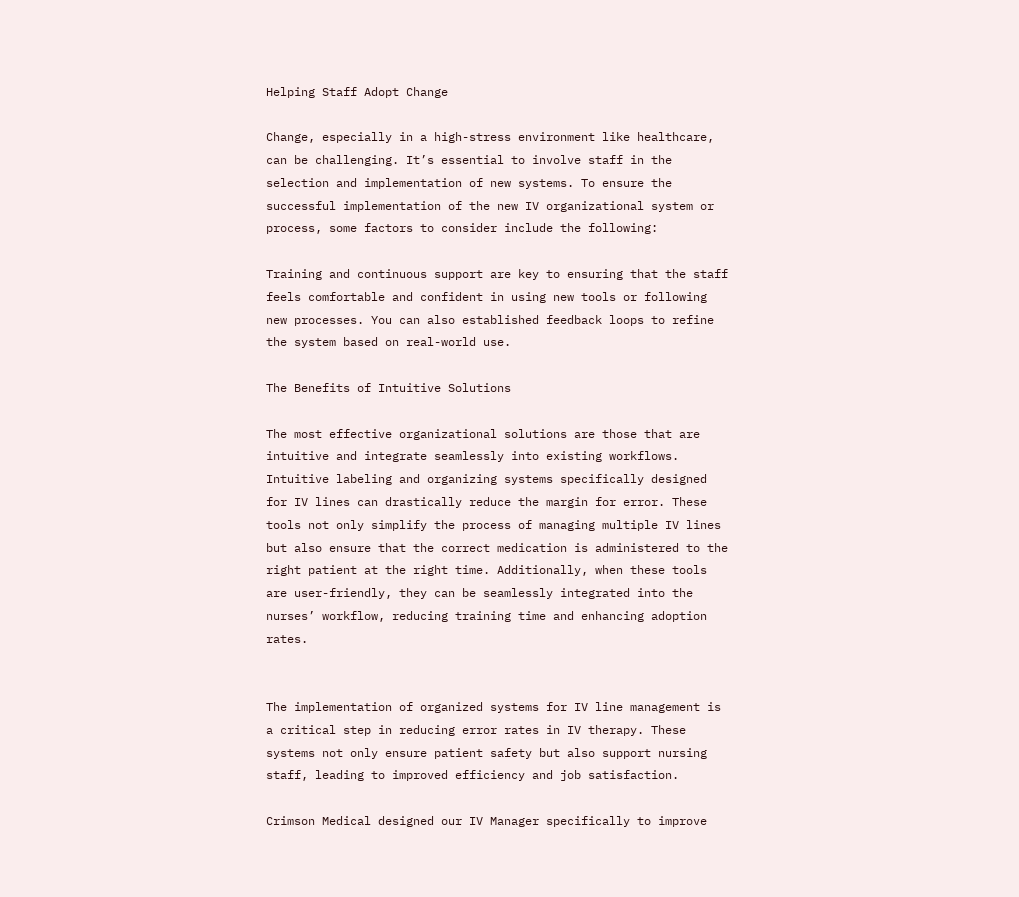Helping Staff Adopt Change

Change, especially in a high-stress environment like healthcare, can be challenging. It’s essential to involve staff in the selection and implementation of new systems. To ensure the successful implementation of the new IV organizational system or process, some factors to consider include the following:

Training and continuous support are key to ensuring that the staff feels comfortable and confident in using new tools or following new processes. You can also established feedback loops to refine the system based on real-world use.

The Benefits of Intuitive Solutions

The most effective organizational solutions are those that are intuitive and integrate seamlessly into existing workflows. Intuitive labeling and organizing systems specifically designed for IV lines can drastically reduce the margin for error. These tools not only simplify the process of managing multiple IV lines but also ensure that the correct medication is administered to the right patient at the right time. Additionally, when these tools are user-friendly, they can be seamlessly integrated into the nurses’ workflow, reducing training time and enhancing adoption rates.


The implementation of organized systems for IV line management is a critical step in reducing error rates in IV therapy. These systems not only ensure patient safety but also support nursing staff, leading to improved efficiency and job satisfaction.

Crimson Medical designed our IV Manager specifically to improve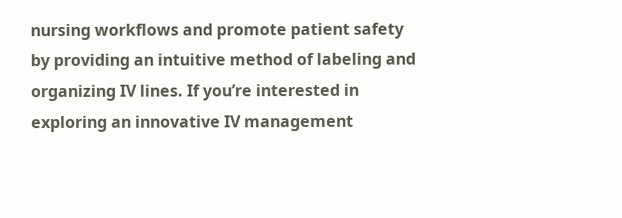nursing workflows and promote patient safety by providing an intuitive method of labeling and organizing IV lines. If you’re interested in exploring an innovative IV management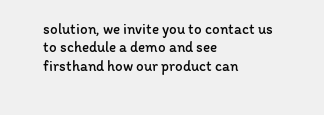solution, we invite you to contact us to schedule a demo and see firsthand how our product can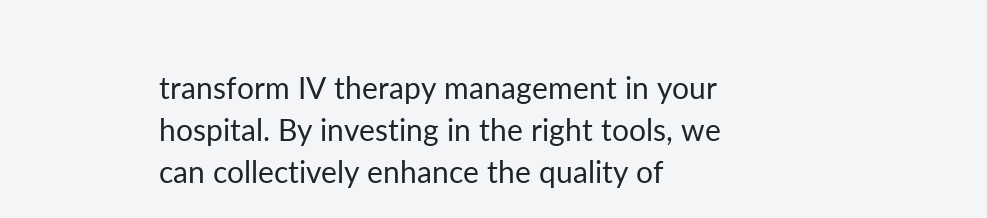transform IV therapy management in your hospital. By investing in the right tools, we can collectively enhance the quality of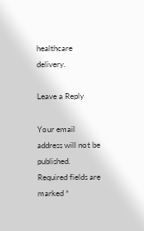healthcare delivery.

Leave a Reply

Your email address will not be published. Required fields are marked *